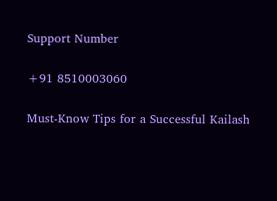Support Number

+91 8510003060

Must-Know Tips for a Successful Kailash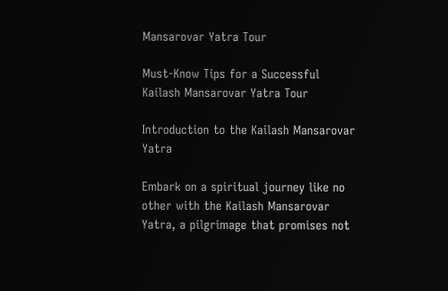Mansarovar Yatra Tour

Must-Know Tips for a Successful Kailash Mansarovar Yatra Tour

Introduction to the Kailash Mansarovar Yatra

Embark on a spiritual journey like no other with the Kailash Mansarovar Yatra, a pilgrimage that promises not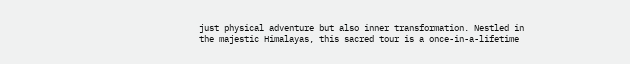just physical adventure but also inner transformation. Nestled in the majestic Himalayas, this sacred tour is a once-in-a-lifetime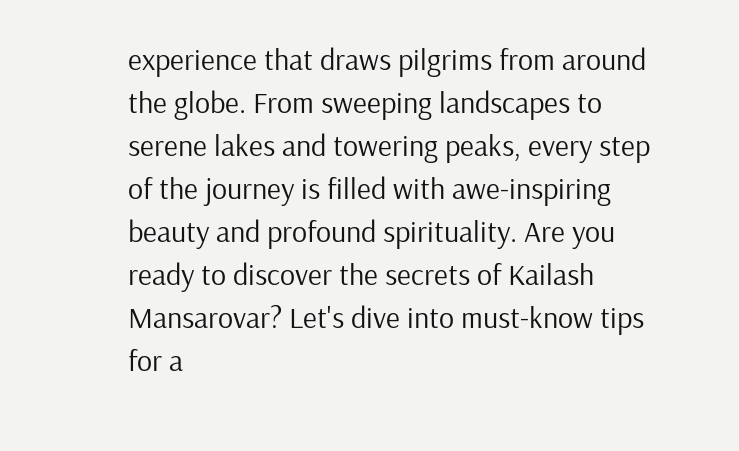experience that draws pilgrims from around the globe. From sweeping landscapes to serene lakes and towering peaks, every step of the journey is filled with awe-inspiring beauty and profound spirituality. Are you ready to discover the secrets of Kailash Mansarovar? Let's dive into must-know tips for a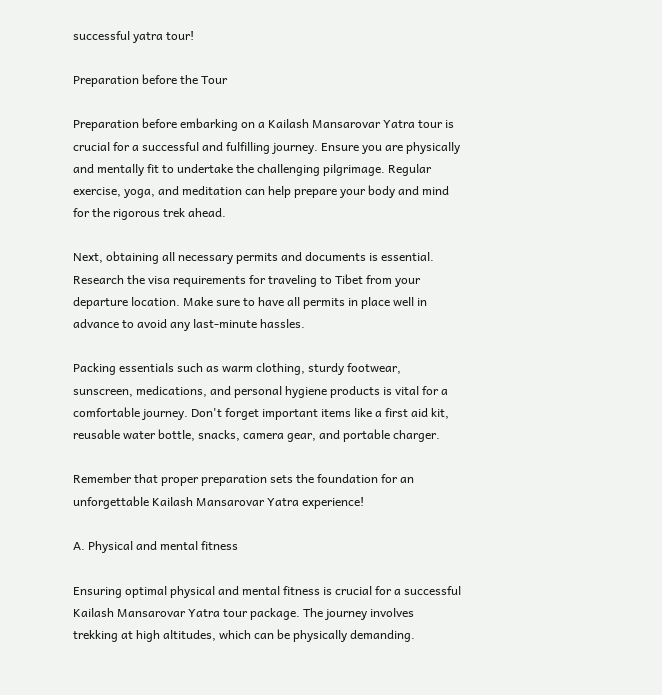successful yatra tour!

Preparation before the Tour

Preparation before embarking on a Kailash Mansarovar Yatra tour is crucial for a successful and fulfilling journey. Ensure you are physically and mentally fit to undertake the challenging pilgrimage. Regular exercise, yoga, and meditation can help prepare your body and mind for the rigorous trek ahead.

Next, obtaining all necessary permits and documents is essential. Research the visa requirements for traveling to Tibet from your departure location. Make sure to have all permits in place well in advance to avoid any last-minute hassles.

Packing essentials such as warm clothing, sturdy footwear, sunscreen, medications, and personal hygiene products is vital for a comfortable journey. Don't forget important items like a first aid kit, reusable water bottle, snacks, camera gear, and portable charger.

Remember that proper preparation sets the foundation for an unforgettable Kailash Mansarovar Yatra experience!

A. Physical and mental fitness

Ensuring optimal physical and mental fitness is crucial for a successful Kailash Mansarovar Yatra tour package. The journey involves trekking at high altitudes, which can be physically demanding.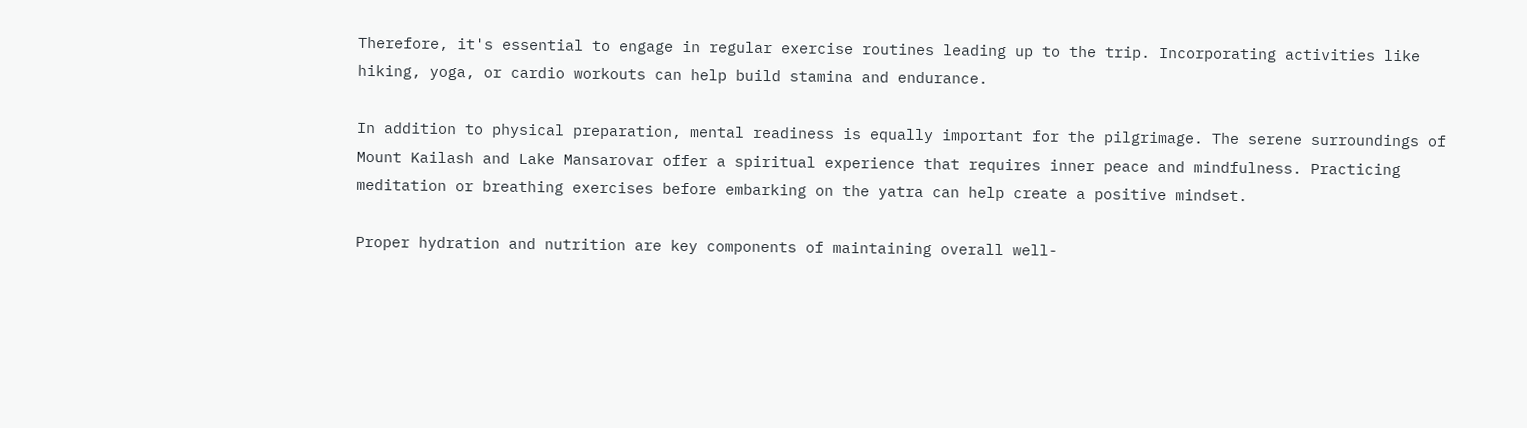Therefore, it's essential to engage in regular exercise routines leading up to the trip. Incorporating activities like hiking, yoga, or cardio workouts can help build stamina and endurance.

In addition to physical preparation, mental readiness is equally important for the pilgrimage. The serene surroundings of Mount Kailash and Lake Mansarovar offer a spiritual experience that requires inner peace and mindfulness. Practicing meditation or breathing exercises before embarking on the yatra can help create a positive mindset.

Proper hydration and nutrition are key components of maintaining overall well-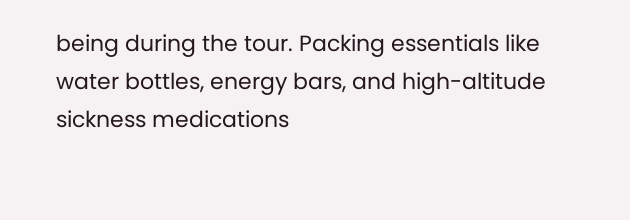being during the tour. Packing essentials like water bottles, energy bars, and high-altitude sickness medications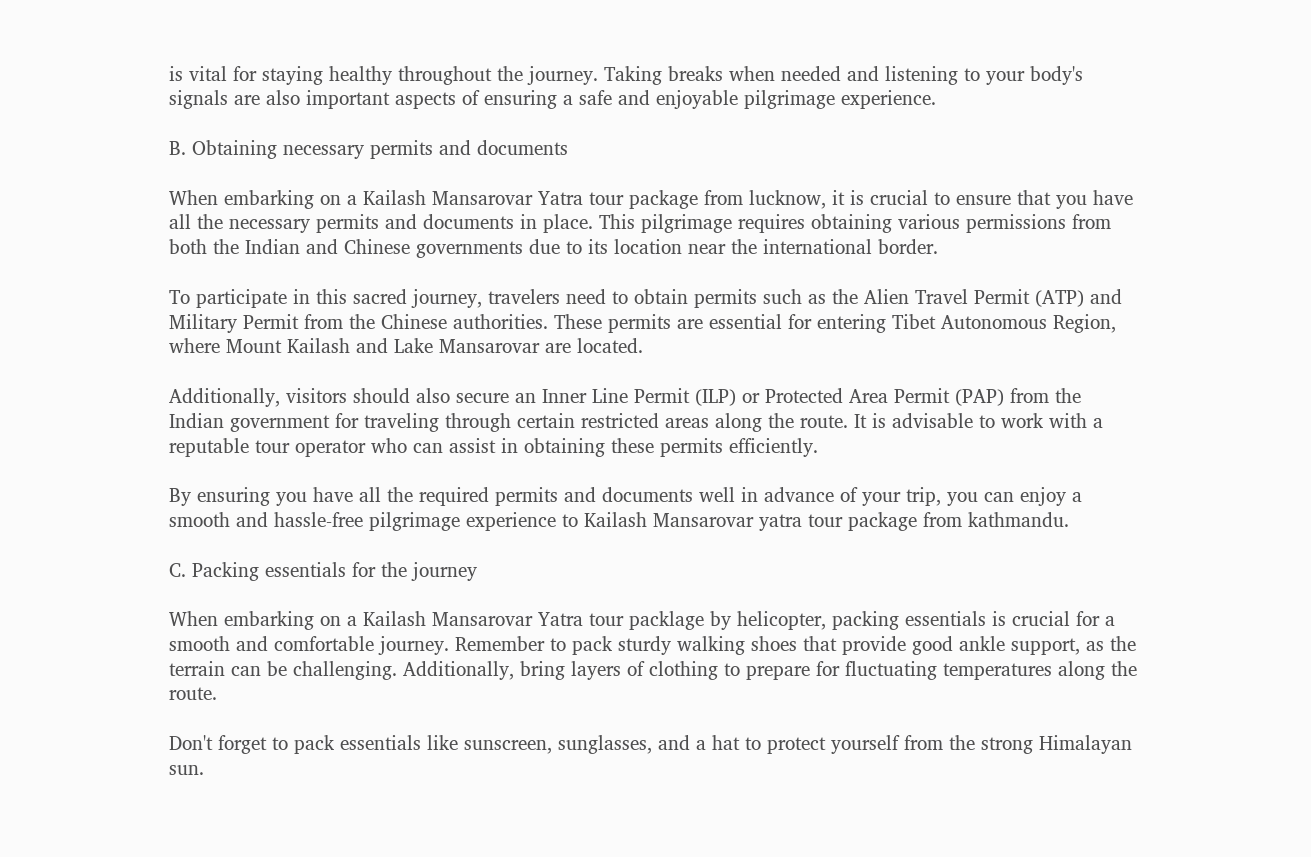is vital for staying healthy throughout the journey. Taking breaks when needed and listening to your body's signals are also important aspects of ensuring a safe and enjoyable pilgrimage experience.

B. Obtaining necessary permits and documents

When embarking on a Kailash Mansarovar Yatra tour package from lucknow, it is crucial to ensure that you have all the necessary permits and documents in place. This pilgrimage requires obtaining various permissions from both the Indian and Chinese governments due to its location near the international border.

To participate in this sacred journey, travelers need to obtain permits such as the Alien Travel Permit (ATP) and Military Permit from the Chinese authorities. These permits are essential for entering Tibet Autonomous Region, where Mount Kailash and Lake Mansarovar are located.

Additionally, visitors should also secure an Inner Line Permit (ILP) or Protected Area Permit (PAP) from the Indian government for traveling through certain restricted areas along the route. It is advisable to work with a reputable tour operator who can assist in obtaining these permits efficiently.

By ensuring you have all the required permits and documents well in advance of your trip, you can enjoy a smooth and hassle-free pilgrimage experience to Kailash Mansarovar yatra tour package from kathmandu.

C. Packing essentials for the journey

When embarking on a Kailash Mansarovar Yatra tour packlage by helicopter, packing essentials is crucial for a smooth and comfortable journey. Remember to pack sturdy walking shoes that provide good ankle support, as the terrain can be challenging. Additionally, bring layers of clothing to prepare for fluctuating temperatures along the route.

Don't forget to pack essentials like sunscreen, sunglasses, and a hat to protect yourself from the strong Himalayan sun.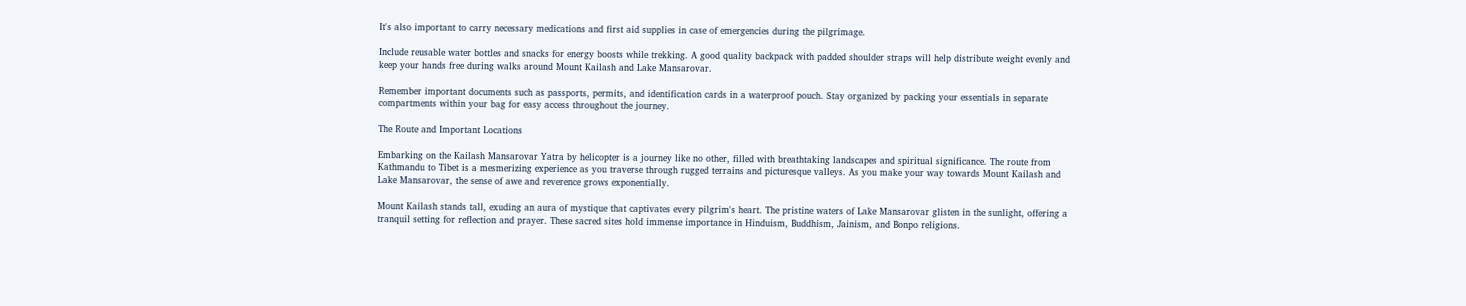It's also important to carry necessary medications and first aid supplies in case of emergencies during the pilgrimage.

Include reusable water bottles and snacks for energy boosts while trekking. A good quality backpack with padded shoulder straps will help distribute weight evenly and keep your hands free during walks around Mount Kailash and Lake Mansarovar.

Remember important documents such as passports, permits, and identification cards in a waterproof pouch. Stay organized by packing your essentials in separate compartments within your bag for easy access throughout the journey.

The Route and Important Locations

Embarking on the Kailash Mansarovar Yatra by helicopter is a journey like no other, filled with breathtaking landscapes and spiritual significance. The route from Kathmandu to Tibet is a mesmerizing experience as you traverse through rugged terrains and picturesque valleys. As you make your way towards Mount Kailash and Lake Mansarovar, the sense of awe and reverence grows exponentially.

Mount Kailash stands tall, exuding an aura of mystique that captivates every pilgrim's heart. The pristine waters of Lake Mansarovar glisten in the sunlight, offering a tranquil setting for reflection and prayer. These sacred sites hold immense importance in Hinduism, Buddhism, Jainism, and Bonpo religions.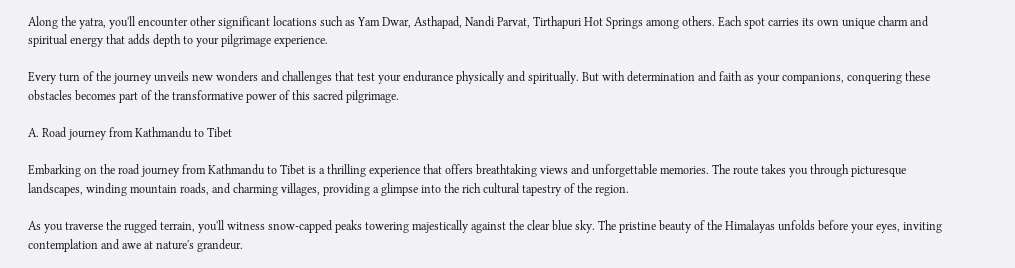Along the yatra, you'll encounter other significant locations such as Yam Dwar, Asthapad, Nandi Parvat, Tirthapuri Hot Springs among others. Each spot carries its own unique charm and spiritual energy that adds depth to your pilgrimage experience.

Every turn of the journey unveils new wonders and challenges that test your endurance physically and spiritually. But with determination and faith as your companions, conquering these obstacles becomes part of the transformative power of this sacred pilgrimage.

A. Road journey from Kathmandu to Tibet

Embarking on the road journey from Kathmandu to Tibet is a thrilling experience that offers breathtaking views and unforgettable memories. The route takes you through picturesque landscapes, winding mountain roads, and charming villages, providing a glimpse into the rich cultural tapestry of the region.

As you traverse the rugged terrain, you'll witness snow-capped peaks towering majestically against the clear blue sky. The pristine beauty of the Himalayas unfolds before your eyes, inviting contemplation and awe at nature's grandeur.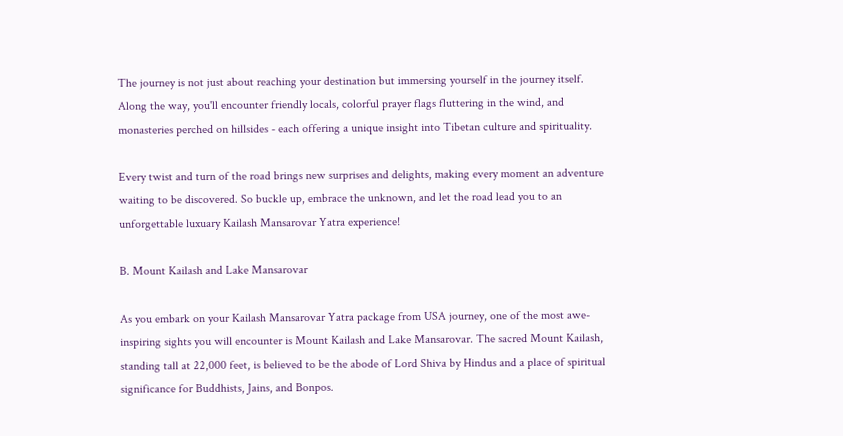The journey is not just about reaching your destination but immersing yourself in the journey itself. Along the way, you'll encounter friendly locals, colorful prayer flags fluttering in the wind, and monasteries perched on hillsides - each offering a unique insight into Tibetan culture and spirituality.

Every twist and turn of the road brings new surprises and delights, making every moment an adventure waiting to be discovered. So buckle up, embrace the unknown, and let the road lead you to an unforgettable luxuary Kailash Mansarovar Yatra experience!

B. Mount Kailash and Lake Mansarovar

As you embark on your Kailash Mansarovar Yatra package from USA journey, one of the most awe-inspiring sights you will encounter is Mount Kailash and Lake Mansarovar. The sacred Mount Kailash, standing tall at 22,000 feet, is believed to be the abode of Lord Shiva by Hindus and a place of spiritual significance for Buddhists, Jains, and Bonpos.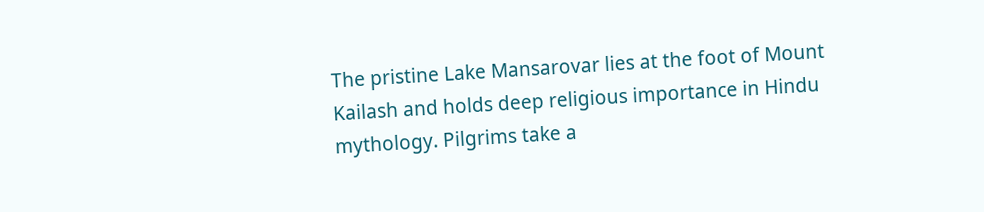The pristine Lake Mansarovar lies at the foot of Mount Kailash and holds deep religious importance in Hindu mythology. Pilgrims take a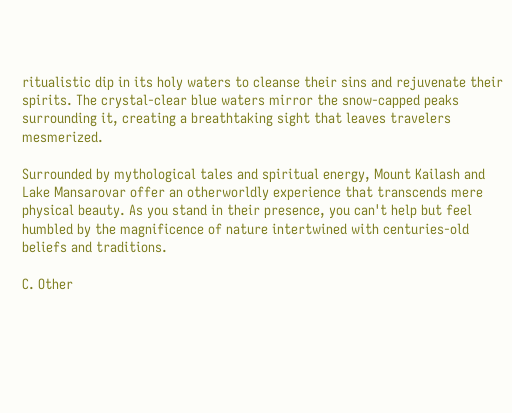ritualistic dip in its holy waters to cleanse their sins and rejuvenate their spirits. The crystal-clear blue waters mirror the snow-capped peaks surrounding it, creating a breathtaking sight that leaves travelers mesmerized.

Surrounded by mythological tales and spiritual energy, Mount Kailash and Lake Mansarovar offer an otherworldly experience that transcends mere physical beauty. As you stand in their presence, you can't help but feel humbled by the magnificence of nature intertwined with centuries-old beliefs and traditions.

C. Other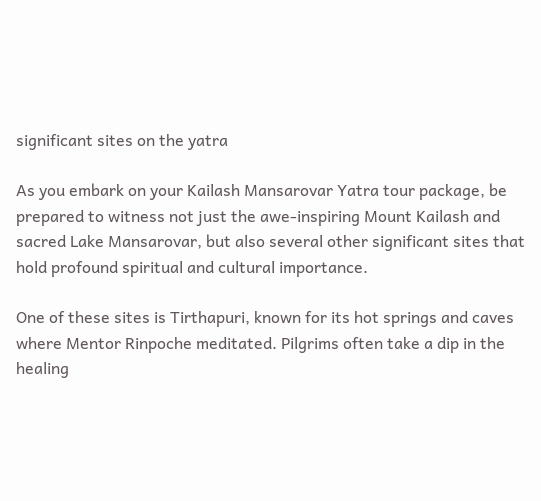significant sites on the yatra

As you embark on your Kailash Mansarovar Yatra tour package, be prepared to witness not just the awe-inspiring Mount Kailash and sacred Lake Mansarovar, but also several other significant sites that hold profound spiritual and cultural importance.

One of these sites is Tirthapuri, known for its hot springs and caves where Mentor Rinpoche meditated. Pilgrims often take a dip in the healing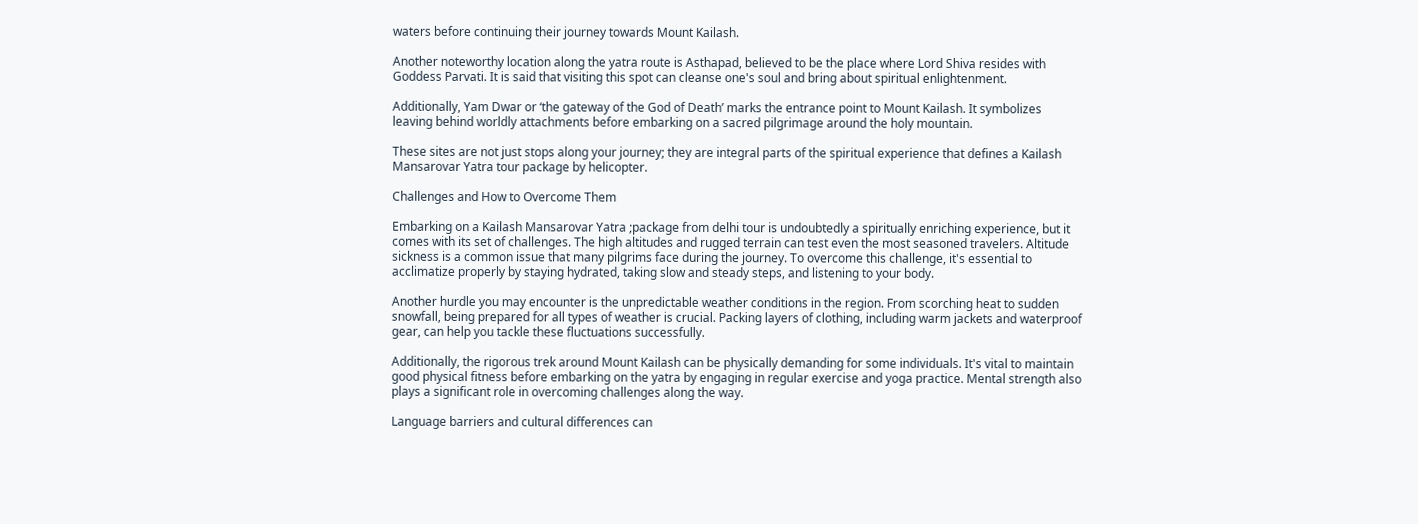waters before continuing their journey towards Mount Kailash.

Another noteworthy location along the yatra route is Asthapad, believed to be the place where Lord Shiva resides with Goddess Parvati. It is said that visiting this spot can cleanse one's soul and bring about spiritual enlightenment.

Additionally, Yam Dwar or ‘the gateway of the God of Death’ marks the entrance point to Mount Kailash. It symbolizes leaving behind worldly attachments before embarking on a sacred pilgrimage around the holy mountain.

These sites are not just stops along your journey; they are integral parts of the spiritual experience that defines a Kailash Mansarovar Yatra tour package by helicopter.

Challenges and How to Overcome Them

Embarking on a Kailash Mansarovar Yatra ;package from delhi tour is undoubtedly a spiritually enriching experience, but it comes with its set of challenges. The high altitudes and rugged terrain can test even the most seasoned travelers. Altitude sickness is a common issue that many pilgrims face during the journey. To overcome this challenge, it's essential to acclimatize properly by staying hydrated, taking slow and steady steps, and listening to your body.

Another hurdle you may encounter is the unpredictable weather conditions in the region. From scorching heat to sudden snowfall, being prepared for all types of weather is crucial. Packing layers of clothing, including warm jackets and waterproof gear, can help you tackle these fluctuations successfully.

Additionally, the rigorous trek around Mount Kailash can be physically demanding for some individuals. It's vital to maintain good physical fitness before embarking on the yatra by engaging in regular exercise and yoga practice. Mental strength also plays a significant role in overcoming challenges along the way.

Language barriers and cultural differences can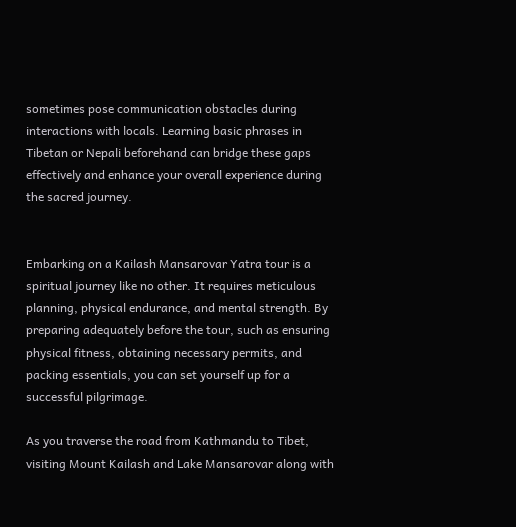sometimes pose communication obstacles during interactions with locals. Learning basic phrases in Tibetan or Nepali beforehand can bridge these gaps effectively and enhance your overall experience during the sacred journey.


Embarking on a Kailash Mansarovar Yatra tour is a spiritual journey like no other. It requires meticulous planning, physical endurance, and mental strength. By preparing adequately before the tour, such as ensuring physical fitness, obtaining necessary permits, and packing essentials, you can set yourself up for a successful pilgrimage.

As you traverse the road from Kathmandu to Tibet, visiting Mount Kailash and Lake Mansarovar along with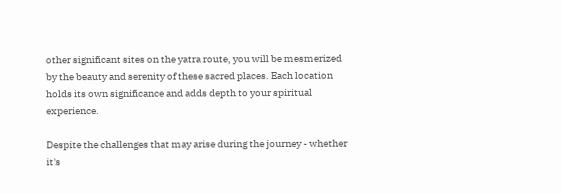other significant sites on the yatra route, you will be mesmerized by the beauty and serenity of these sacred places. Each location holds its own significance and adds depth to your spiritual experience.

Despite the challenges that may arise during the journey - whether it's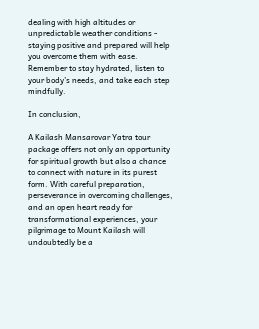dealing with high altitudes or unpredictable weather conditions - staying positive and prepared will help you overcome them with ease. Remember to stay hydrated, listen to your body’s needs, and take each step mindfully.

In conclusion,

A Kailash Mansarovar Yatra tour package offers not only an opportunity for spiritual growth but also a chance to connect with nature in its purest form. With careful preparation, perseverance in overcoming challenges, and an open heart ready for transformational experiences, your pilgrimage to Mount Kailash will undoubtedly be a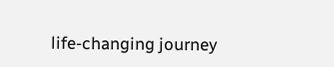life-changing journey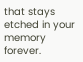that stays etched in your memory forever.